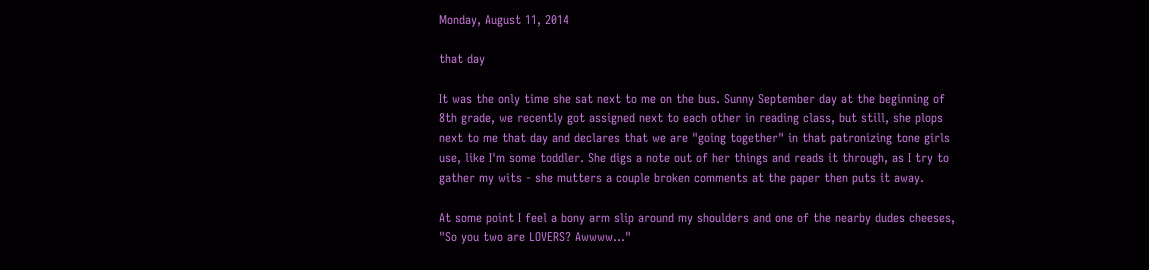Monday, August 11, 2014

that day

It was the only time she sat next to me on the bus. Sunny September day at the beginning of 8th grade, we recently got assigned next to each other in reading class, but still, she plops next to me that day and declares that we are "going together" in that patronizing tone girls use, like I'm some toddler. She digs a note out of her things and reads it through, as I try to gather my wits - she mutters a couple broken comments at the paper then puts it away.

At some point I feel a bony arm slip around my shoulders and one of the nearby dudes cheeses, "So you two are LOVERS? Awwww..."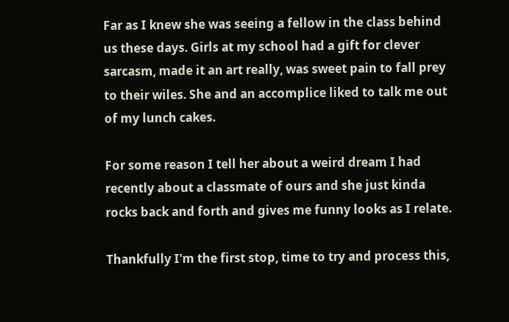Far as I knew she was seeing a fellow in the class behind us these days. Girls at my school had a gift for clever sarcasm, made it an art really, was sweet pain to fall prey to their wiles. She and an accomplice liked to talk me out of my lunch cakes.

For some reason I tell her about a weird dream I had recently about a classmate of ours and she just kinda rocks back and forth and gives me funny looks as I relate.

Thankfully I'm the first stop, time to try and process this,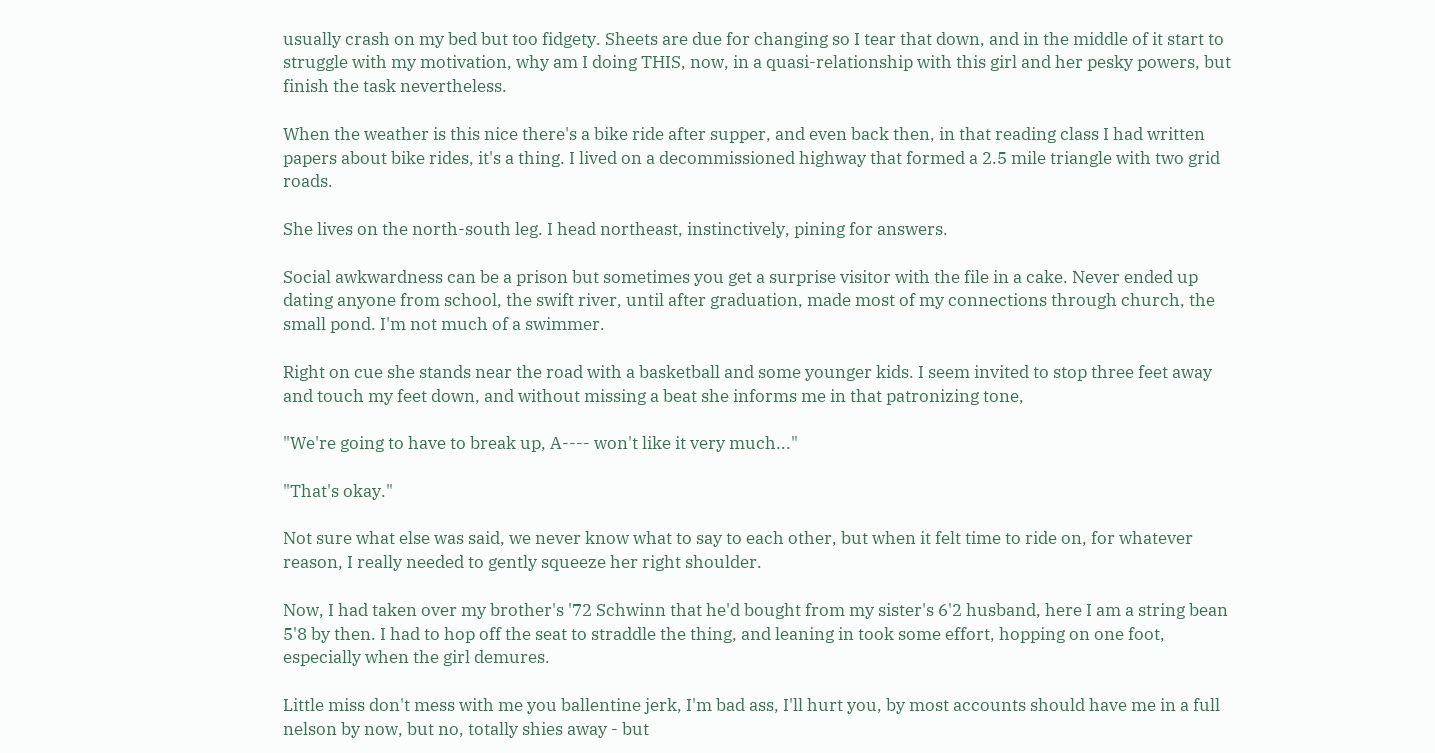usually crash on my bed but too fidgety. Sheets are due for changing so I tear that down, and in the middle of it start to struggle with my motivation, why am I doing THIS, now, in a quasi-relationship with this girl and her pesky powers, but finish the task nevertheless.

When the weather is this nice there's a bike ride after supper, and even back then, in that reading class I had written papers about bike rides, it's a thing. I lived on a decommissioned highway that formed a 2.5 mile triangle with two grid roads.

She lives on the north-south leg. I head northeast, instinctively, pining for answers.

Social awkwardness can be a prison but sometimes you get a surprise visitor with the file in a cake. Never ended up dating anyone from school, the swift river, until after graduation, made most of my connections through church, the small pond. I'm not much of a swimmer.

Right on cue she stands near the road with a basketball and some younger kids. I seem invited to stop three feet away and touch my feet down, and without missing a beat she informs me in that patronizing tone,

"We're going to have to break up, A---- won't like it very much..."

"That's okay."

Not sure what else was said, we never know what to say to each other, but when it felt time to ride on, for whatever reason, I really needed to gently squeeze her right shoulder.

Now, I had taken over my brother's '72 Schwinn that he'd bought from my sister's 6'2 husband, here I am a string bean 5'8 by then. I had to hop off the seat to straddle the thing, and leaning in took some effort, hopping on one foot, especially when the girl demures.

Little miss don't mess with me you ballentine jerk, I'm bad ass, I'll hurt you, by most accounts should have me in a full nelson by now, but no, totally shies away - but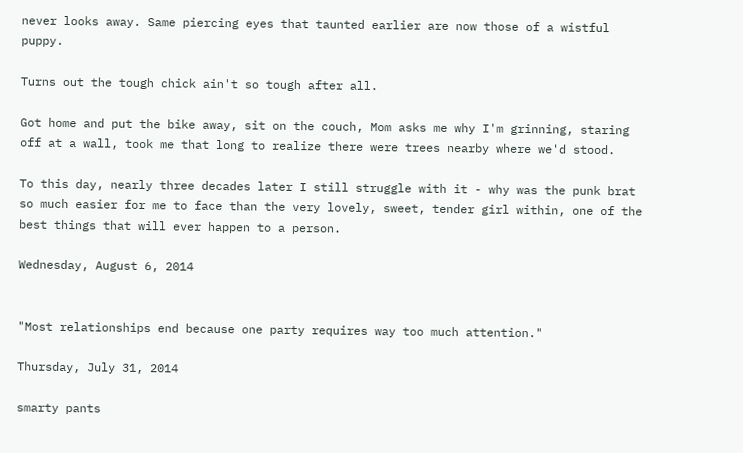never looks away. Same piercing eyes that taunted earlier are now those of a wistful puppy.

Turns out the tough chick ain't so tough after all.

Got home and put the bike away, sit on the couch, Mom asks me why I'm grinning, staring off at a wall, took me that long to realize there were trees nearby where we'd stood.

To this day, nearly three decades later I still struggle with it - why was the punk brat so much easier for me to face than the very lovely, sweet, tender girl within, one of the best things that will ever happen to a person.

Wednesday, August 6, 2014


"Most relationships end because one party requires way too much attention."

Thursday, July 31, 2014

smarty pants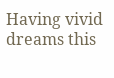Having vivid dreams this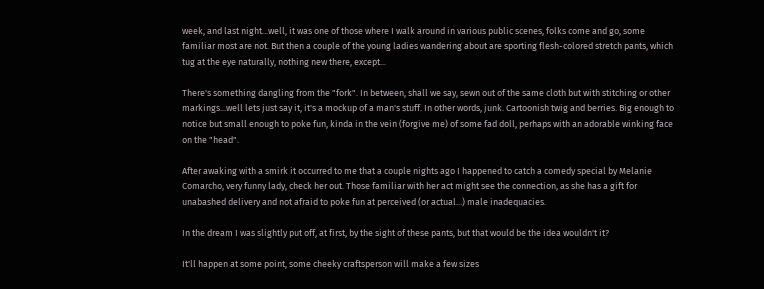week, and last night...well, it was one of those where I walk around in various public scenes, folks come and go, some familiar most are not. But then a couple of the young ladies wandering about are sporting flesh-colored stretch pants, which tug at the eye naturally, nothing new there, except...

There's something dangling from the "fork". In between, shall we say, sewn out of the same cloth but with stitching or other markings...well lets just say it, it's a mockup of a man's stuff. In other words, junk. Cartoonish twig and berries. Big enough to notice but small enough to poke fun, kinda in the vein (forgive me) of some fad doll, perhaps with an adorable winking face on the "head".

After awaking with a smirk it occurred to me that a couple nights ago I happened to catch a comedy special by Melanie Comarcho, very funny lady, check her out. Those familiar with her act might see the connection, as she has a gift for unabashed delivery and not afraid to poke fun at perceived (or actual...) male inadequacies.

In the dream I was slightly put off, at first, by the sight of these pants, but that would be the idea wouldn't it?

It'll happen at some point, some cheeky craftsperson will make a few sizes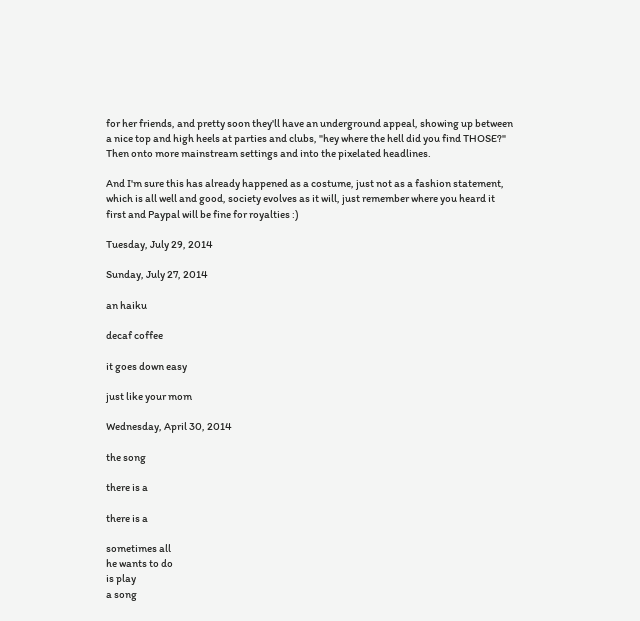for her friends, and pretty soon they'll have an underground appeal, showing up between a nice top and high heels at parties and clubs, "hey where the hell did you find THOSE?" Then onto more mainstream settings and into the pixelated headlines.

And I'm sure this has already happened as a costume, just not as a fashion statement, which is all well and good, society evolves as it will, just remember where you heard it first and Paypal will be fine for royalties :)

Tuesday, July 29, 2014

Sunday, July 27, 2014

an haiku

decaf coffee

it goes down easy

just like your mom

Wednesday, April 30, 2014

the song

there is a

there is a

sometimes all
he wants to do
is play
a song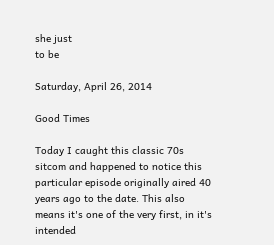she just
to be

Saturday, April 26, 2014

Good Times

Today I caught this classic 70s sitcom and happened to notice this particular episode originally aired 40 years ago to the date. This also means it's one of the very first, in it's intended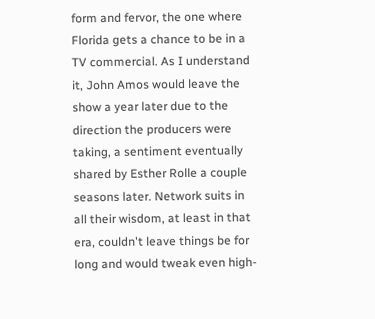form and fervor, the one where Florida gets a chance to be in a TV commercial. As I understand it, John Amos would leave the show a year later due to the direction the producers were taking, a sentiment eventually shared by Esther Rolle a couple seasons later. Network suits in all their wisdom, at least in that era, couldn't leave things be for long and would tweak even high-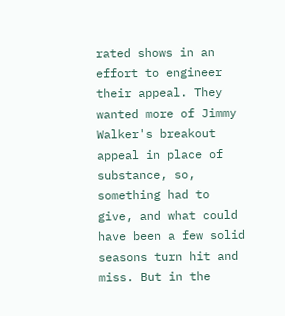rated shows in an effort to engineer their appeal. They wanted more of Jimmy Walker's breakout appeal in place of substance, so, something had to give, and what could have been a few solid seasons turn hit and miss. But in the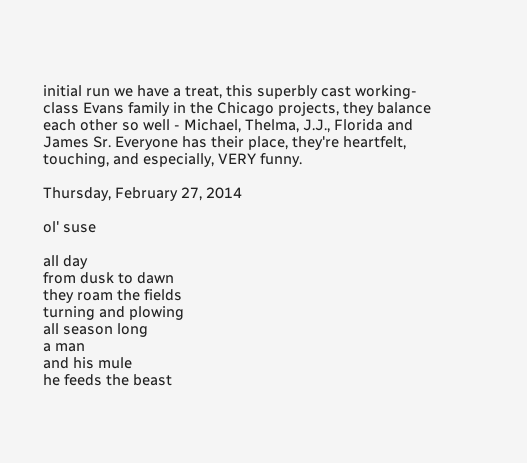initial run we have a treat, this superbly cast working-class Evans family in the Chicago projects, they balance each other so well - Michael, Thelma, J.J., Florida and James Sr. Everyone has their place, they're heartfelt, touching, and especially, VERY funny.

Thursday, February 27, 2014

ol' suse

all day
from dusk to dawn
they roam the fields
turning and plowing
all season long
a man
and his mule
he feeds the beast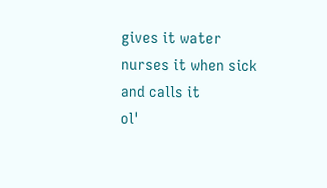gives it water
nurses it when sick
and calls it
ol'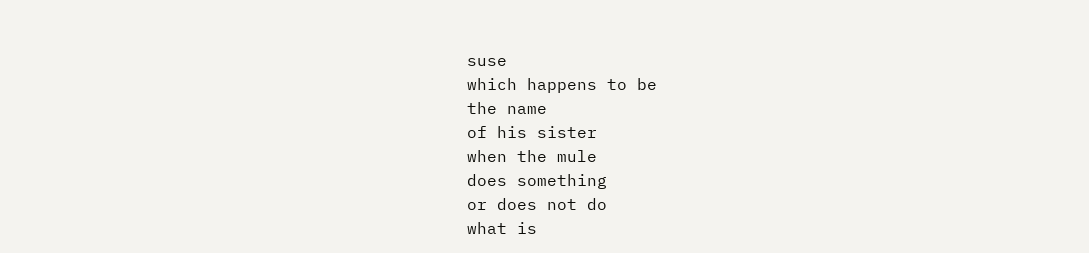suse
which happens to be
the name
of his sister
when the mule
does something
or does not do
what is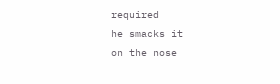required
he smacks it
on the nose